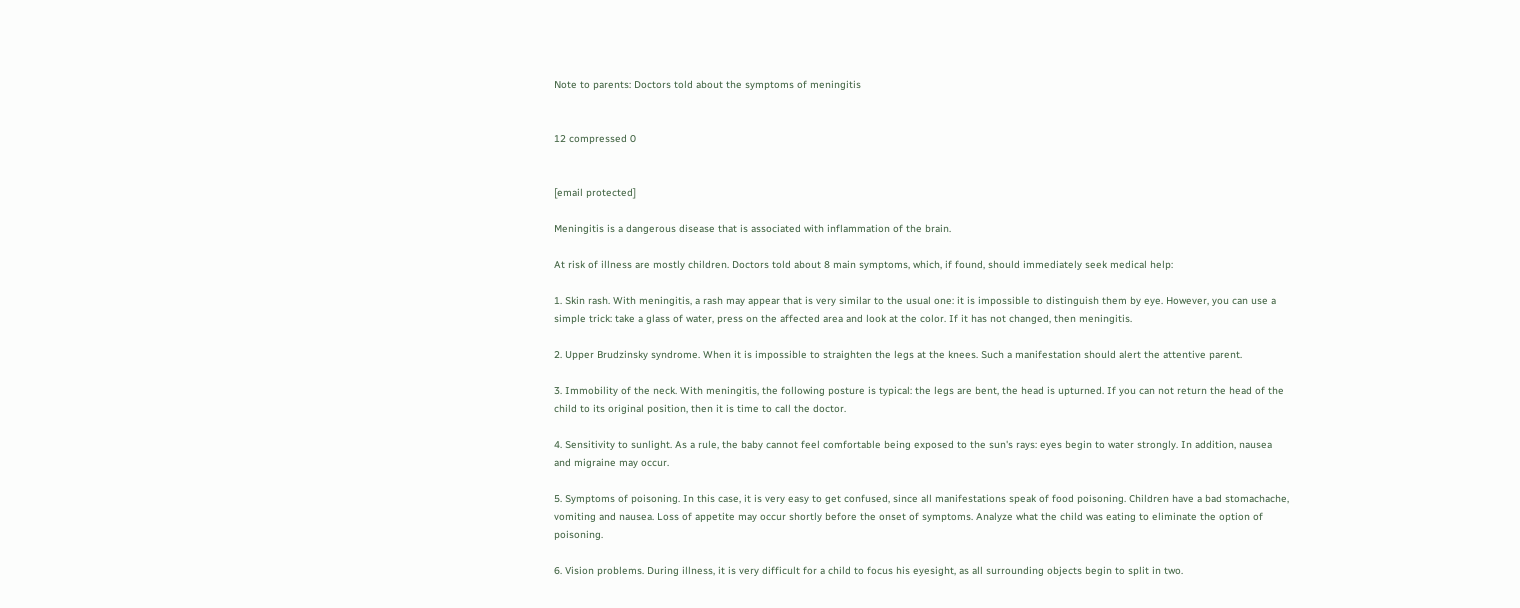Note to parents: Doctors told about the symptoms of meningitis


12 compressed 0


[email protected]

Meningitis is a dangerous disease that is associated with inflammation of the brain.

At risk of illness are mostly children. Doctors told about 8 main symptoms, which, if found, should immediately seek medical help:

1. Skin rash. With meningitis, a rash may appear that is very similar to the usual one: it is impossible to distinguish them by eye. However, you can use a simple trick: take a glass of water, press on the affected area and look at the color. If it has not changed, then meningitis.

2. Upper Brudzinsky syndrome. When it is impossible to straighten the legs at the knees. Such a manifestation should alert the attentive parent.

3. Immobility of the neck. With meningitis, the following posture is typical: the legs are bent, the head is upturned. If you can not return the head of the child to its original position, then it is time to call the doctor.

4. Sensitivity to sunlight. As a rule, the baby cannot feel comfortable being exposed to the sun's rays: eyes begin to water strongly. In addition, nausea and migraine may occur.

5. Symptoms of poisoning. In this case, it is very easy to get confused, since all manifestations speak of food poisoning. Children have a bad stomachache, vomiting and nausea. Loss of appetite may occur shortly before the onset of symptoms. Analyze what the child was eating to eliminate the option of poisoning.

6. Vision problems. During illness, it is very difficult for a child to focus his eyesight, as all surrounding objects begin to split in two.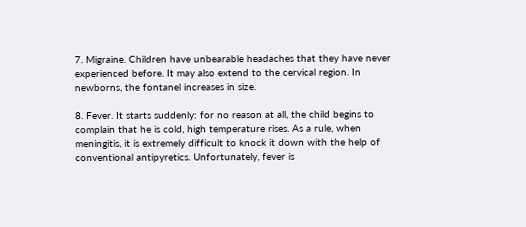7. Migraine. Children have unbearable headaches that they have never experienced before. It may also extend to the cervical region. In newborns, the fontanel increases in size.

8. Fever. It starts suddenly: for no reason at all, the child begins to complain that he is cold, high temperature rises. As a rule, when meningitis, it is extremely difficult to knock it down with the help of conventional antipyretics. Unfortunately, fever is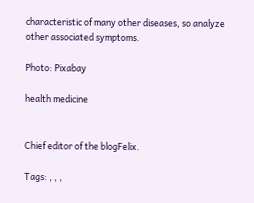characteristic of many other diseases, so analyze other associated symptoms.

Photo: Pixabay

health medicine


Chief editor of the blogFelix.

Tags: , , ,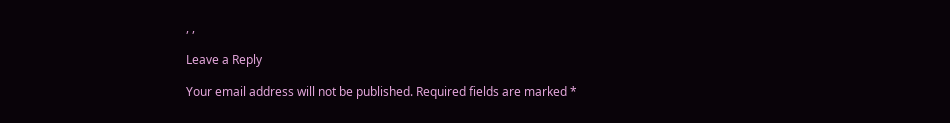, ,

Leave a Reply

Your email address will not be published. Required fields are marked *